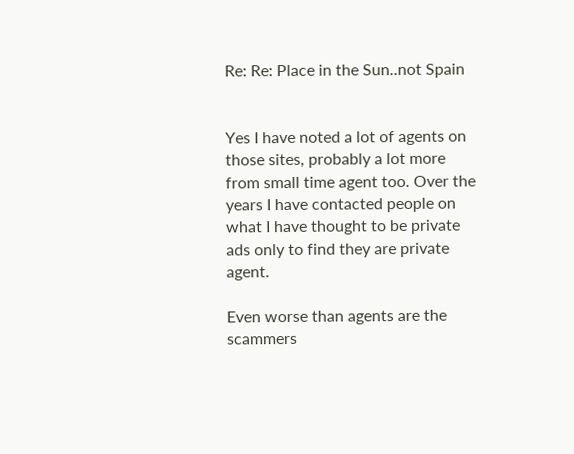Re: Re: Place in the Sun..not Spain


Yes I have noted a lot of agents on those sites, probably a lot more from small time agent too. Over the years I have contacted people on what I have thought to be private ads only to find they are private agent.

Even worse than agents are the scammers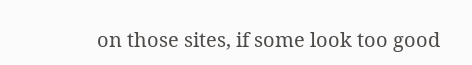on those sites, if some look too good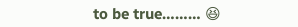to be true……… 😆